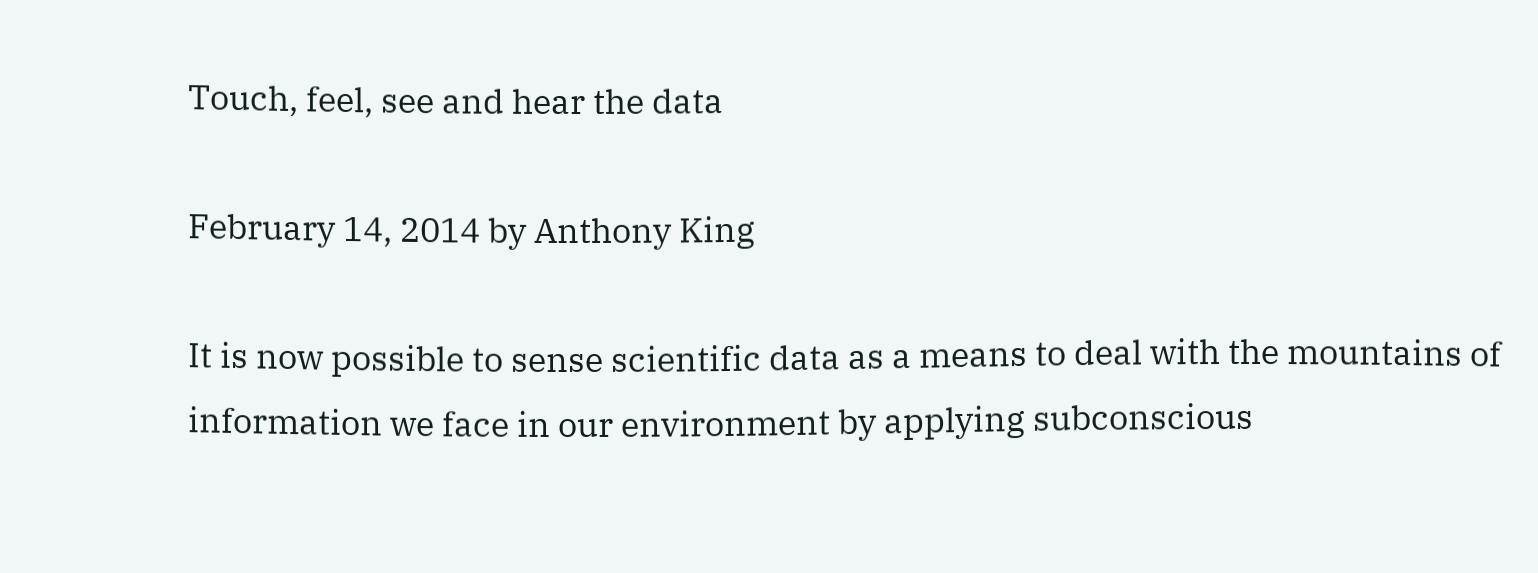Touch, feel, see and hear the data

February 14, 2014 by Anthony King

It is now possible to sense scientific data as a means to deal with the mountains of information we face in our environment by applying subconscious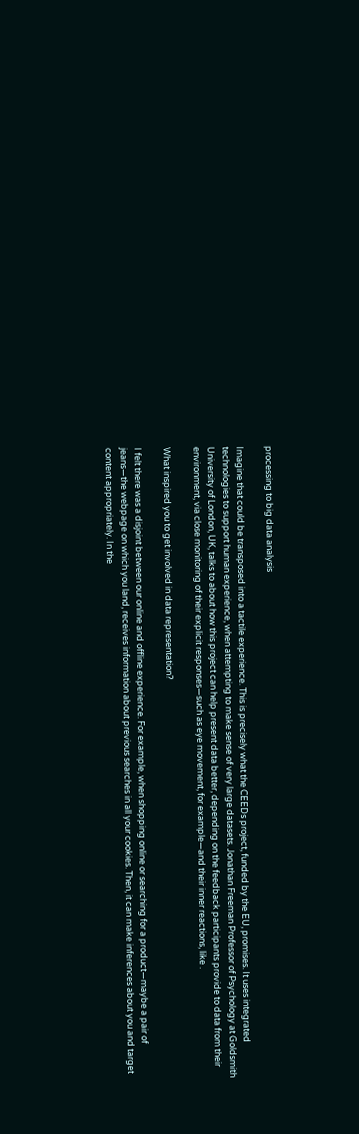processing to big data analysis

Imagine that could be transposed into a tactile experience. This is precisely what the CEEDs project, funded by the EU, promises. It uses integrated technologies to support human experience, when attempting to make sense of very large datasets. Jonathan Freeman Professor of Psychology at Goldsmith University of London, UK, talks to about how this project can help present data better, depending on the feedback participants provide to data from their environment, via close monitoring of their explicit responses—such as eye movement, for example—and their inner reactions, like .

What inspired you to get involved in data representation?

I felt there was a disjoint between our online and offline experience. For example, when shopping online or searching for a product—maybe a pair of jeans—the webpage on which you land, receives information about previous searches in all your cookies. Then, it can make inferences about you and target content appropriately. In the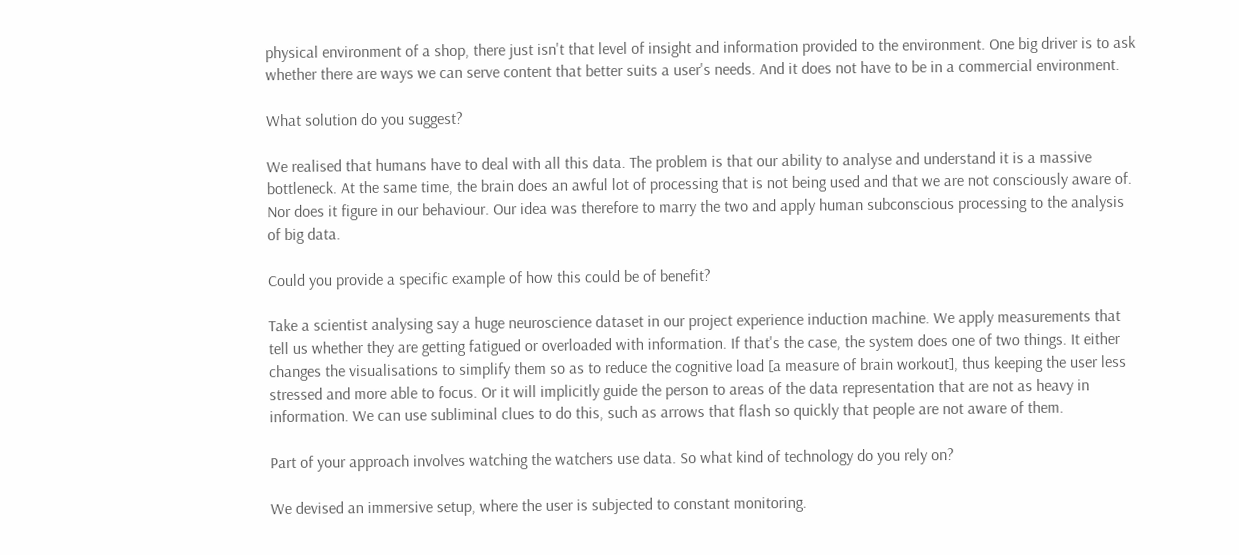physical environment of a shop, there just isn't that level of insight and information provided to the environment. One big driver is to ask whether there are ways we can serve content that better suits a user's needs. And it does not have to be in a commercial environment.

What solution do you suggest?

We realised that humans have to deal with all this data. The problem is that our ability to analyse and understand it is a massive bottleneck. At the same time, the brain does an awful lot of processing that is not being used and that we are not consciously aware of. Nor does it figure in our behaviour. Our idea was therefore to marry the two and apply human subconscious processing to the analysis of big data.

Could you provide a specific example of how this could be of benefit?

Take a scientist analysing say a huge neuroscience dataset in our project experience induction machine. We apply measurements that tell us whether they are getting fatigued or overloaded with information. If that's the case, the system does one of two things. It either changes the visualisations to simplify them so as to reduce the cognitive load [a measure of brain workout], thus keeping the user less stressed and more able to focus. Or it will implicitly guide the person to areas of the data representation that are not as heavy in information. We can use subliminal clues to do this, such as arrows that flash so quickly that people are not aware of them.

Part of your approach involves watching the watchers use data. So what kind of technology do you rely on?

We devised an immersive setup, where the user is subjected to constant monitoring.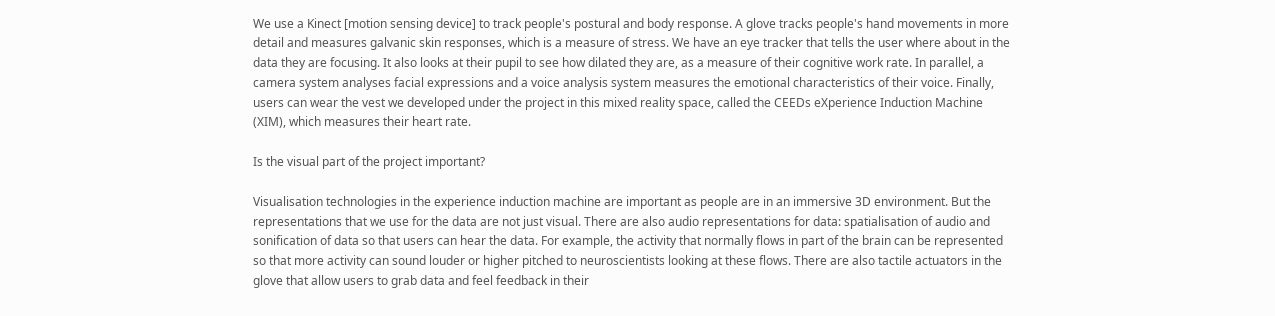We use a Kinect [motion sensing device] to track people's postural and body response. A glove tracks people's hand movements in more detail and measures galvanic skin responses, which is a measure of stress. We have an eye tracker that tells the user where about in the data they are focusing. It also looks at their pupil to see how dilated they are, as a measure of their cognitive work rate. In parallel, a camera system analyses facial expressions and a voice analysis system measures the emotional characteristics of their voice. Finally, users can wear the vest we developed under the project in this mixed reality space, called the CEEDs eXperience Induction Machine (XIM), which measures their heart rate.

Is the visual part of the project important?

Visualisation technologies in the experience induction machine are important as people are in an immersive 3D environment. But the representations that we use for the data are not just visual. There are also audio representations for data: spatialisation of audio and sonification of data so that users can hear the data. For example, the activity that normally flows in part of the brain can be represented so that more activity can sound louder or higher pitched to neuroscientists looking at these flows. There are also tactile actuators in the glove that allow users to grab data and feel feedback in their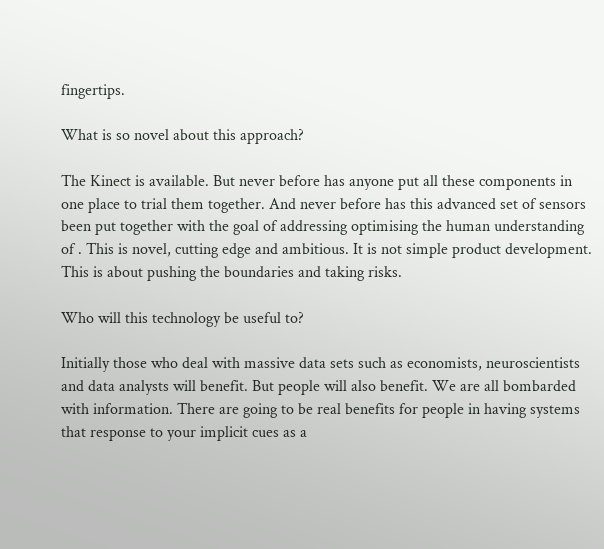fingertips.

What is so novel about this approach?

The Kinect is available. But never before has anyone put all these components in one place to trial them together. And never before has this advanced set of sensors been put together with the goal of addressing optimising the human understanding of . This is novel, cutting edge and ambitious. It is not simple product development. This is about pushing the boundaries and taking risks.

Who will this technology be useful to?

Initially those who deal with massive data sets such as economists, neuroscientists and data analysts will benefit. But people will also benefit. We are all bombarded with information. There are going to be real benefits for people in having systems that response to your implicit cues as a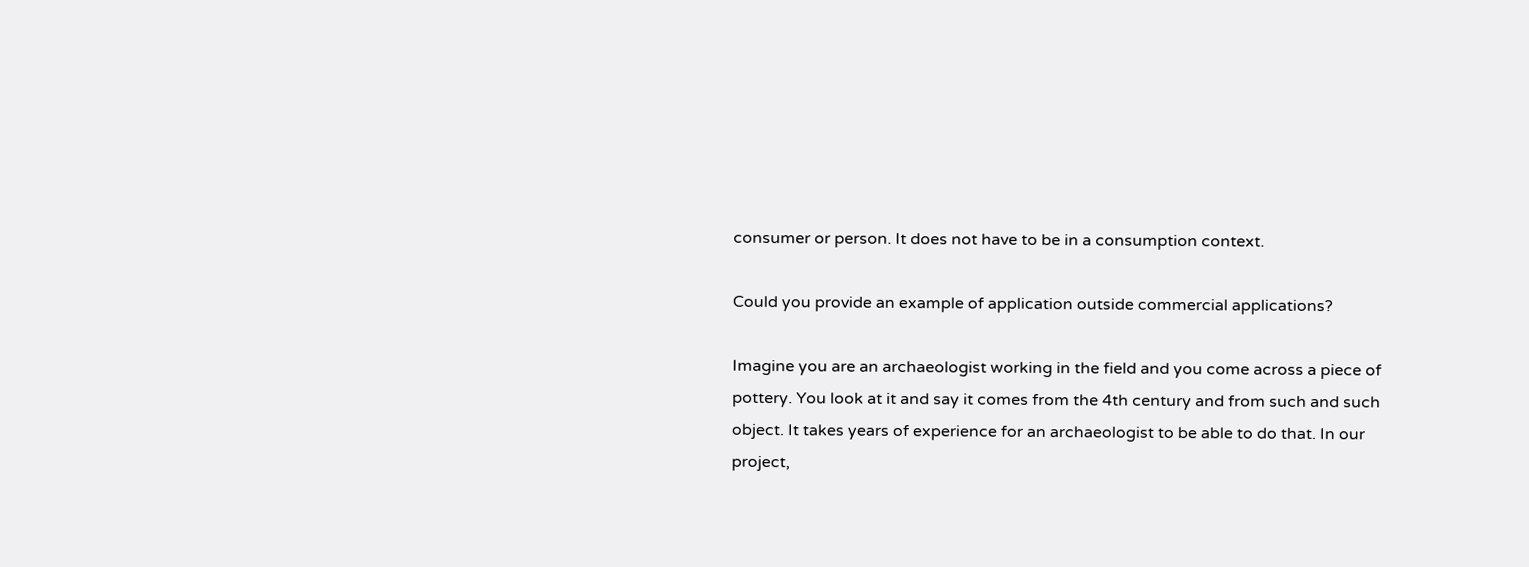consumer or person. It does not have to be in a consumption context.

Could you provide an example of application outside commercial applications?

Imagine you are an archaeologist working in the field and you come across a piece of pottery. You look at it and say it comes from the 4th century and from such and such object. It takes years of experience for an archaeologist to be able to do that. In our project,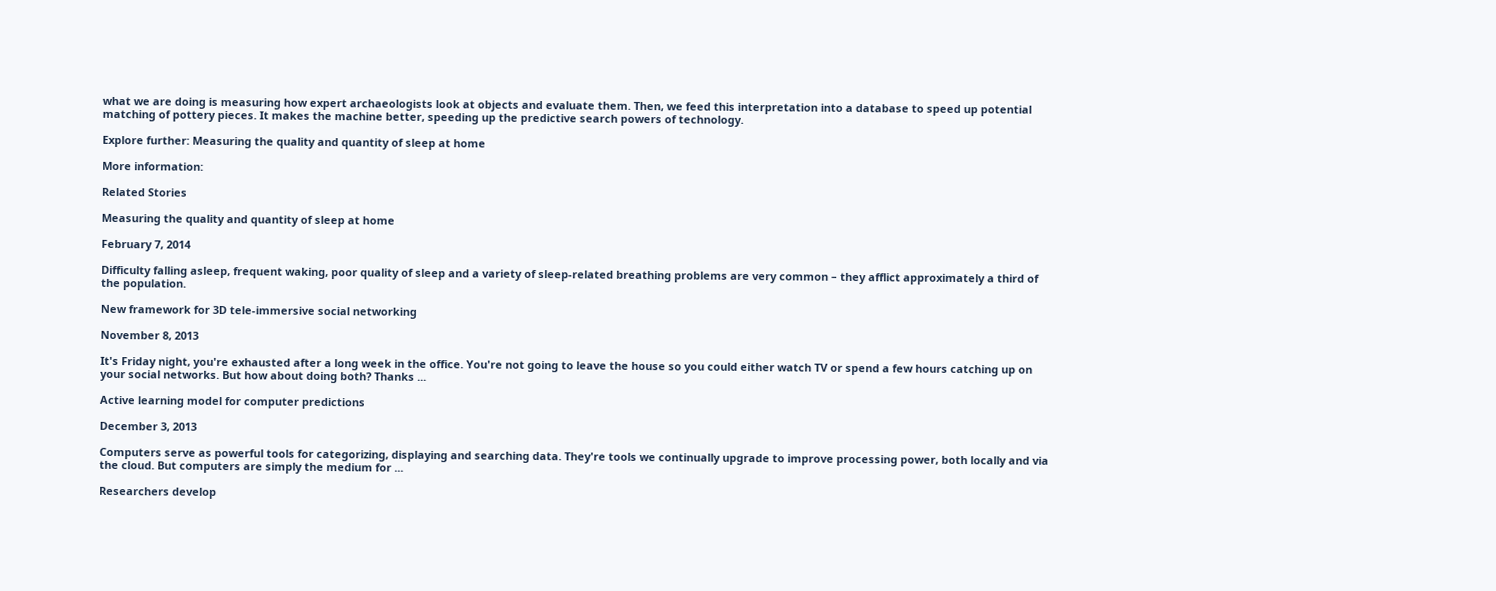what we are doing is measuring how expert archaeologists look at objects and evaluate them. Then, we feed this interpretation into a database to speed up potential matching of pottery pieces. It makes the machine better, speeding up the predictive search powers of technology.

Explore further: Measuring the quality and quantity of sleep at home

More information:

Related Stories

Measuring the quality and quantity of sleep at home

February 7, 2014

Difficulty falling asleep, frequent waking, poor quality of sleep and a variety of sleep-related breathing problems are very common – they afflict approximately a third of the population.

New framework for 3D tele-immersive social networking

November 8, 2013

It's Friday night, you're exhausted after a long week in the office. You're not going to leave the house so you could either watch TV or spend a few hours catching up on your social networks. But how about doing both? Thanks ...

Active learning model for computer predictions

December 3, 2013

Computers serve as powerful tools for categorizing, displaying and searching data. They're tools we continually upgrade to improve processing power, both locally and via the cloud. But computers are simply the medium for ...

Researchers develop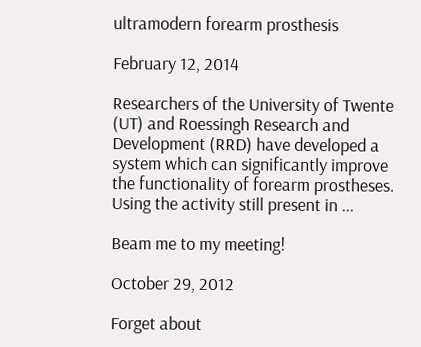ultramodern forearm prosthesis

February 12, 2014

Researchers of the University of Twente (UT) and Roessingh Research and Development (RRD) have developed a system which can significantly improve the functionality of forearm prostheses. Using the activity still present in ...

Beam me to my meeting!

October 29, 2012

Forget about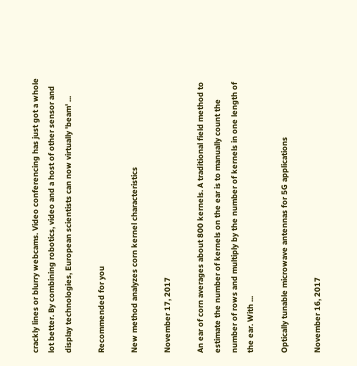crackly lines or blurry webcams. Video conferencing has just got a whole lot better. By combining robotics, video and a host of other sensor and display technologies, European scientists can now virtually 'beam' ...

Recommended for you

New method analyzes corn kernel characteristics

November 17, 2017

An ear of corn averages about 800 kernels. A traditional field method to estimate the number of kernels on the ear is to manually count the number of rows and multiply by the number of kernels in one length of the ear. With ...

Optically tunable microwave antennas for 5G applications

November 16, 2017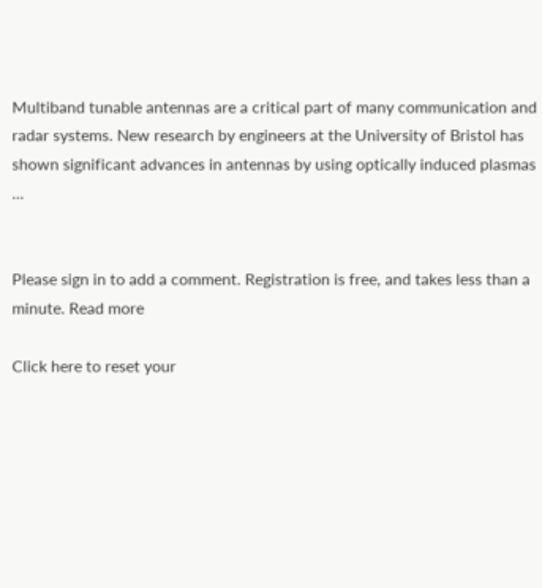Multiband tunable antennas are a critical part of many communication and radar systems. New research by engineers at the University of Bristol has shown significant advances in antennas by using optically induced plasmas ...


Please sign in to add a comment. Registration is free, and takes less than a minute. Read more

Click here to reset your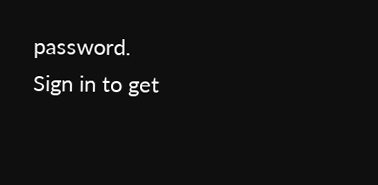password.
Sign in to get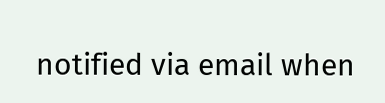notified via email when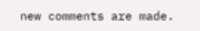new comments are made.